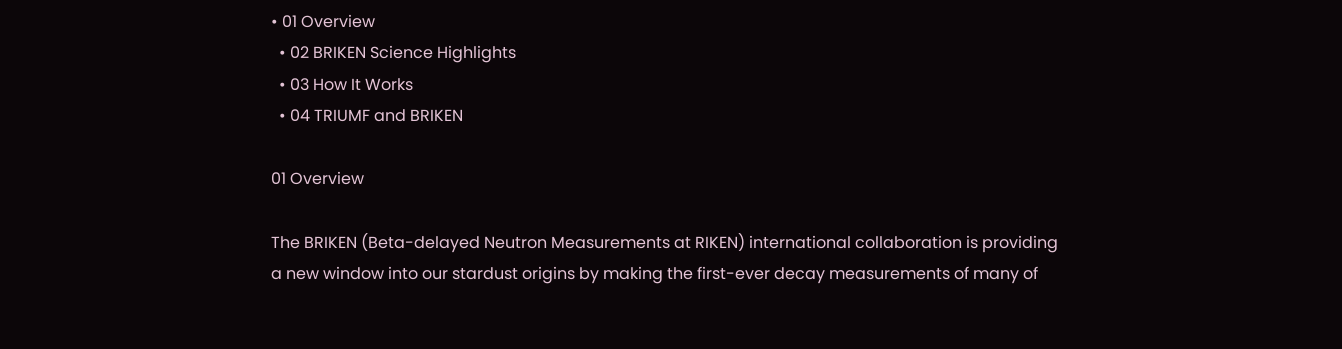• 01 Overview
  • 02 BRIKEN Science Highlights
  • 03 How It Works
  • 04 TRIUMF and BRIKEN

01 Overview

The BRIKEN (Beta-delayed Neutron Measurements at RIKEN) international collaboration is providing a new window into our stardust origins by making the first-ever decay measurements of many of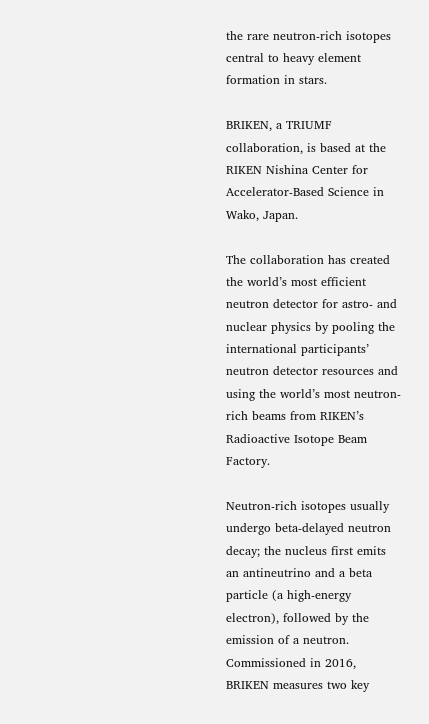the rare neutron-rich isotopes central to heavy element formation in stars.

BRIKEN, a TRIUMF collaboration, is based at the RIKEN Nishina Center for Accelerator-Based Science in Wako, Japan.

The collaboration has created the world’s most efficient neutron detector for astro- and nuclear physics by pooling the international participants’ neutron detector resources and using the world’s most neutron-rich beams from RIKEN’s Radioactive Isotope Beam Factory.

Neutron-rich isotopes usually undergo beta-delayed neutron decay; the nucleus first emits an antineutrino and a beta particle (a high-energy electron), followed by the emission of a neutron. Commissioned in 2016, BRIKEN measures two key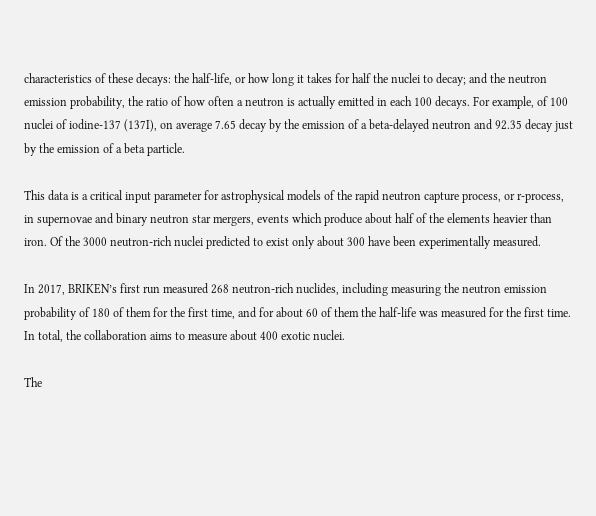characteristics of these decays: the half-life, or how long it takes for half the nuclei to decay; and the neutron emission probability, the ratio of how often a neutron is actually emitted in each 100 decays. For example, of 100 nuclei of iodine-137 (137I), on average 7.65 decay by the emission of a beta-delayed neutron and 92.35 decay just by the emission of a beta particle.

This data is a critical input parameter for astrophysical models of the rapid neutron capture process, or r-process, in supernovae and binary neutron star mergers, events which produce about half of the elements heavier than iron. Of the 3000 neutron-rich nuclei predicted to exist only about 300 have been experimentally measured.

In 2017, BRIKEN’s first run measured 268 neutron-rich nuclides, including measuring the neutron emission probability of 180 of them for the first time, and for about 60 of them the half-life was measured for the first time. In total, the collaboration aims to measure about 400 exotic nuclei.

The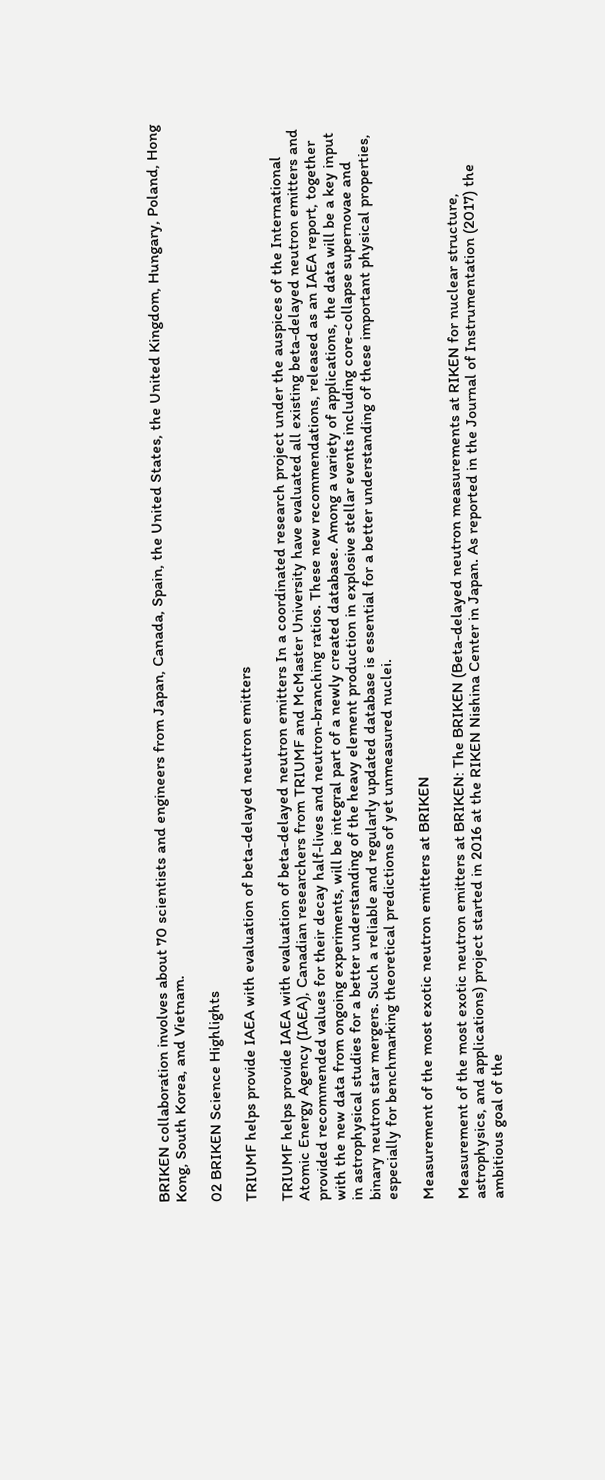BRIKEN collaboration involves about 70 scientists and engineers from Japan, Canada, Spain, the United States, the United Kingdom, Hungary, Poland, Hong Kong, South Korea, and Vietnam.

02 BRIKEN Science Highlights

TRIUMF helps provide IAEA with evaluation of beta-delayed neutron emitters

TRIUMF helps provide IAEA with evaluation of beta-delayed neutron emitters In a coordinated research project under the auspices of the International Atomic Energy Agency (IAEA), Canadian researchers from TRIUMF and McMaster University have evaluated all existing beta-delayed neutron emitters and provided recommended values for their decay half-lives and neutron-branching ratios. These new recommendations, released as an IAEA report, together with the new data from ongoing experiments, will be integral part of a newly created database. Among a variety of applications, the data will be a key input in astrophysical studies for a better understanding of the heavy element production in explosive stellar events including core-collapse supernovae and binary neutron star mergers. Such a reliable and regularly updated database is essential for a better understanding of these important physical properties, especially for benchmarking theoretical predictions of yet unmeasured nuclei.

Measurement of the most exotic neutron emitters at BRIKEN

Measurement of the most exotic neutron emitters at BRIKEN: The BRIKEN (Beta-delayed neutron measurements at RIKEN for nuclear structure, astrophysics, and applications) project started in 2016 at the RIKEN Nishina Center in Japan. As reported in the Journal of Instrumentation (2017) the ambitious goal of the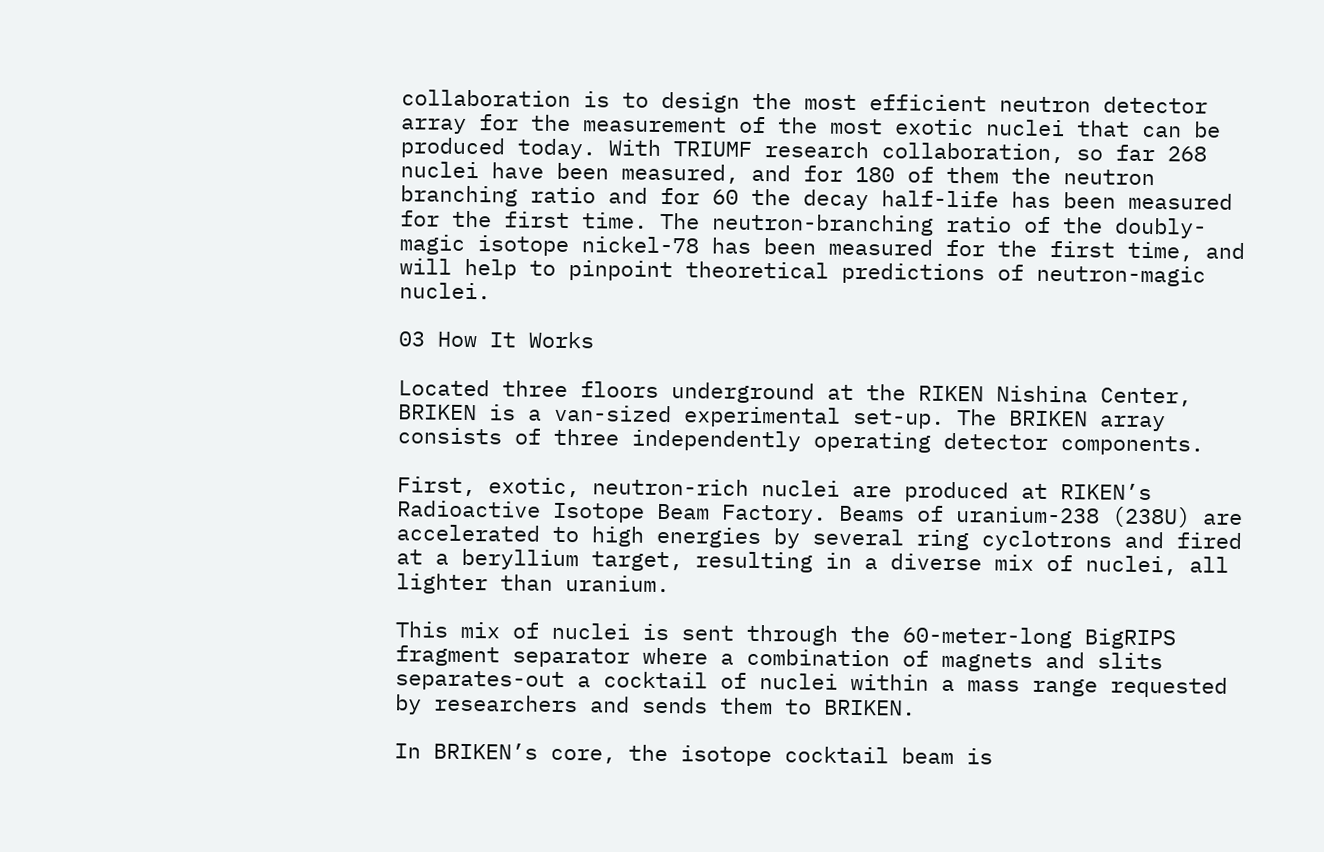collaboration is to design the most efficient neutron detector array for the measurement of the most exotic nuclei that can be produced today. With TRIUMF research collaboration, so far 268 nuclei have been measured, and for 180 of them the neutron branching ratio and for 60 the decay half-life has been measured for the first time. The neutron-branching ratio of the doubly-magic isotope nickel-78 has been measured for the first time, and will help to pinpoint theoretical predictions of neutron-magic nuclei.

03 How It Works

Located three floors underground at the RIKEN Nishina Center, BRIKEN is a van-sized experimental set-up. The BRIKEN array consists of three independently operating detector components.

First, exotic, neutron-rich nuclei are produced at RIKEN’s Radioactive Isotope Beam Factory. Beams of uranium-238 (238U) are accelerated to high energies by several ring cyclotrons and fired at a beryllium target, resulting in a diverse mix of nuclei, all lighter than uranium.

This mix of nuclei is sent through the 60-meter-long BigRIPS fragment separator where a combination of magnets and slits separates-out a cocktail of nuclei within a mass range requested by researchers and sends them to BRIKEN.

In BRIKEN’s core, the isotope cocktail beam is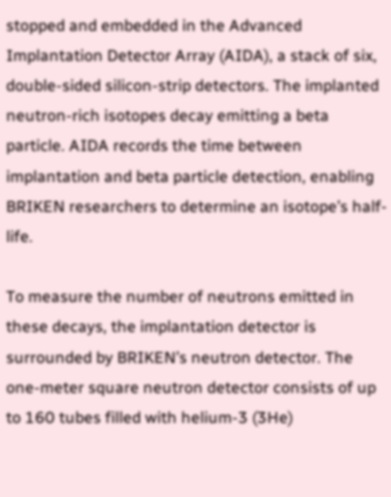stopped and embedded in the Advanced Implantation Detector Array (AIDA), a stack of six, double-sided silicon-strip detectors. The implanted neutron-rich isotopes decay emitting a beta particle. AIDA records the time between implantation and beta particle detection, enabling BRIKEN researchers to determine an isotope’s half-life.

To measure the number of neutrons emitted in these decays, the implantation detector is surrounded by BRIKEN’s neutron detector. The one-meter square neutron detector consists of up to 160 tubes filled with helium-3 (3He)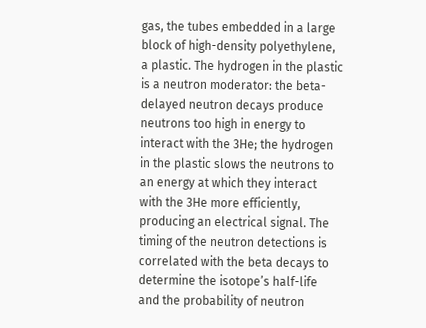gas, the tubes embedded in a large block of high-density polyethylene, a plastic. The hydrogen in the plastic is a neutron moderator: the beta-delayed neutron decays produce neutrons too high in energy to interact with the 3He; the hydrogen in the plastic slows the neutrons to an energy at which they interact with the 3He more efficiently, producing an electrical signal. The timing of the neutron detections is correlated with the beta decays to determine the isotope’s half-life and the probability of neutron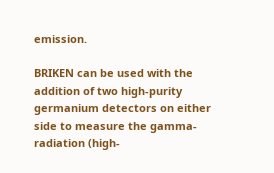emission.

BRIKEN can be used with the addition of two high-purity germanium detectors on either side to measure the gamma-radiation (high-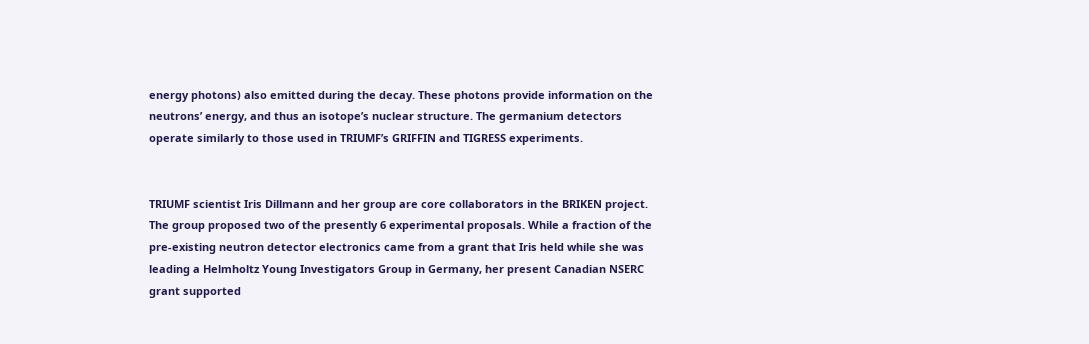energy photons) also emitted during the decay. These photons provide information on the neutrons’ energy, and thus an isotope’s nuclear structure. The germanium detectors operate similarly to those used in TRIUMF’s GRIFFIN and TIGRESS experiments.


TRIUMF scientist Iris Dillmann and her group are core collaborators in the BRIKEN project. The group proposed two of the presently 6 experimental proposals. While a fraction of the pre-existing neutron detector electronics came from a grant that Iris held while she was leading a Helmholtz Young Investigators Group in Germany, her present Canadian NSERC grant supported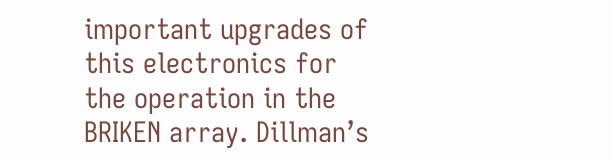important upgrades of this electronics for the operation in the BRIKEN array. Dillman’s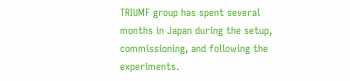TRIUMF group has spent several months in Japan during the setup, commissioning, and following the experiments.